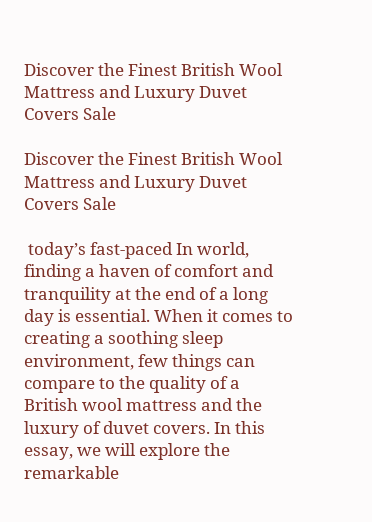Discover the Finest British Wool Mattress and Luxury Duvet Covers Sale

Discover the Finest British Wool Mattress and Luxury Duvet Covers Sale

 today’s fast-paced In world, finding a haven of comfort and tranquility at the end of a long day is essential. When it comes to creating a soothing sleep environment, few things can compare to the quality of a British wool mattress and the luxury of duvet covers. In this essay, we will explore the remarkable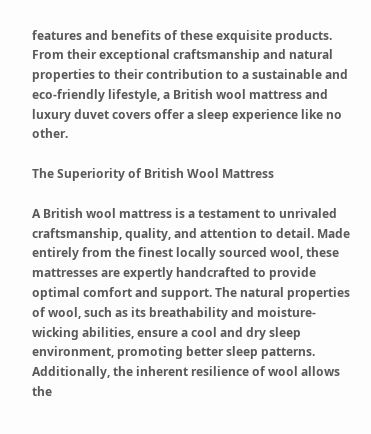features and benefits of these exquisite products. From their exceptional craftsmanship and natural properties to their contribution to a sustainable and eco-friendly lifestyle, a British wool mattress and luxury duvet covers offer a sleep experience like no other.

The Superiority of British Wool Mattress

A British wool mattress is a testament to unrivaled craftsmanship, quality, and attention to detail. Made entirely from the finest locally sourced wool, these mattresses are expertly handcrafted to provide optimal comfort and support. The natural properties of wool, such as its breathability and moisture-wicking abilities, ensure a cool and dry sleep environment, promoting better sleep patterns. Additionally, the inherent resilience of wool allows the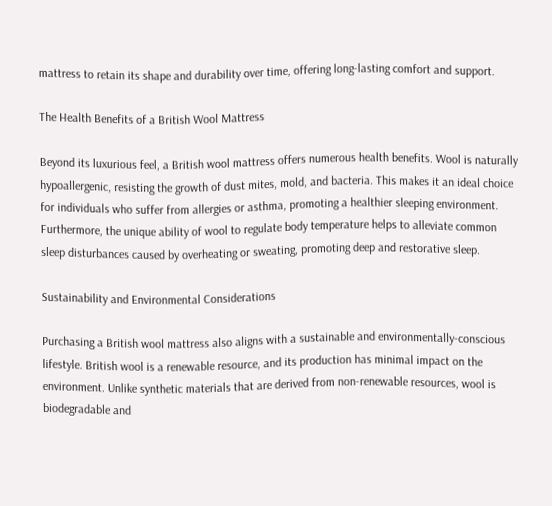mattress to retain its shape and durability over time, offering long-lasting comfort and support.

The Health Benefits of a British Wool Mattress

Beyond its luxurious feel, a British wool mattress offers numerous health benefits. Wool is naturally hypoallergenic, resisting the growth of dust mites, mold, and bacteria. This makes it an ideal choice for individuals who suffer from allergies or asthma, promoting a healthier sleeping environment. Furthermore, the unique ability of wool to regulate body temperature helps to alleviate common sleep disturbances caused by overheating or sweating, promoting deep and restorative sleep.

Sustainability and Environmental Considerations

Purchasing a British wool mattress also aligns with a sustainable and environmentally-conscious lifestyle. British wool is a renewable resource, and its production has minimal impact on the environment. Unlike synthetic materials that are derived from non-renewable resources, wool is biodegradable and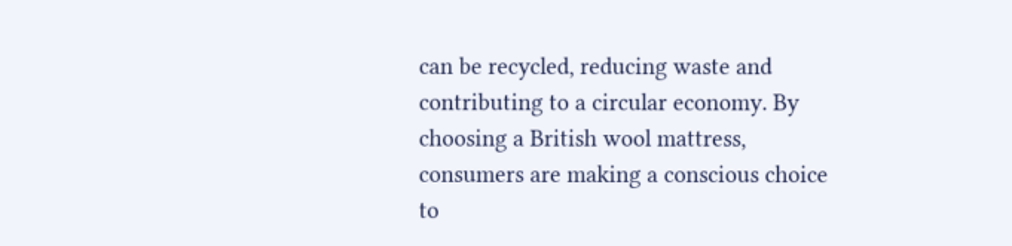can be recycled, reducing waste and contributing to a circular economy. By choosing a British wool mattress, consumers are making a conscious choice to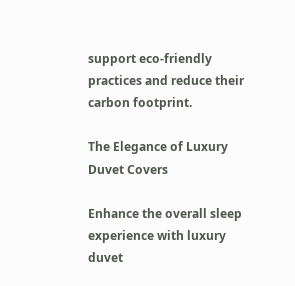support eco-friendly practices and reduce their carbon footprint.

The Elegance of Luxury Duvet Covers

Enhance the overall sleep experience with luxury duvet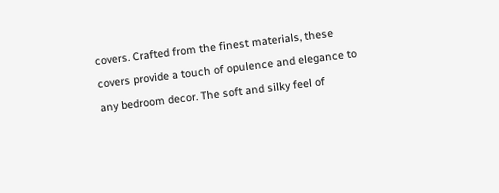covers. Crafted from the finest materials, these covers provide a touch of opulence and elegance to any bedroom decor. The soft and silky feel of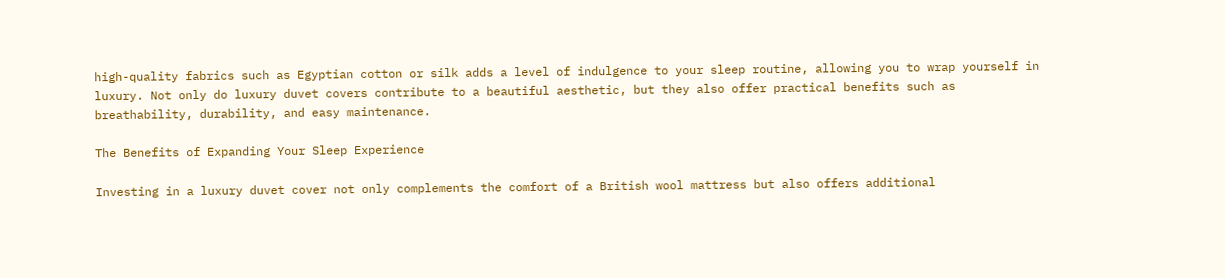high-quality fabrics such as Egyptian cotton or silk adds a level of indulgence to your sleep routine, allowing you to wrap yourself in luxury. Not only do luxury duvet covers contribute to a beautiful aesthetic, but they also offer practical benefits such as breathability, durability, and easy maintenance.

The Benefits of Expanding Your Sleep Experience

Investing in a luxury duvet cover not only complements the comfort of a British wool mattress but also offers additional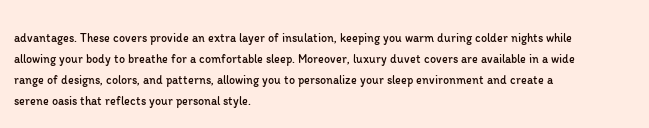advantages. These covers provide an extra layer of insulation, keeping you warm during colder nights while allowing your body to breathe for a comfortable sleep. Moreover, luxury duvet covers are available in a wide range of designs, colors, and patterns, allowing you to personalize your sleep environment and create a serene oasis that reflects your personal style.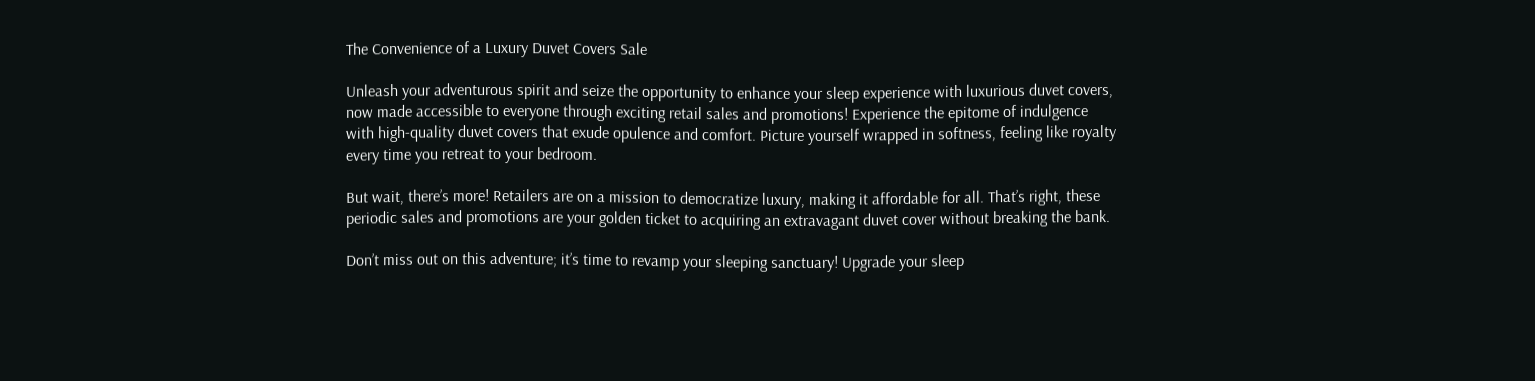The Convenience of a Luxury Duvet Covers Sale

Unleash your adventurous spirit and seize the opportunity to enhance your sleep experience with luxurious duvet covers, now made accessible to everyone through exciting retail sales and promotions! Experience the epitome of indulgence with high-quality duvet covers that exude opulence and comfort. Picture yourself wrapped in softness, feeling like royalty every time you retreat to your bedroom.

But wait, there’s more! Retailers are on a mission to democratize luxury, making it affordable for all. That’s right, these periodic sales and promotions are your golden ticket to acquiring an extravagant duvet cover without breaking the bank.

Don’t miss out on this adventure; it’s time to revamp your sleeping sanctuary! Upgrade your sleep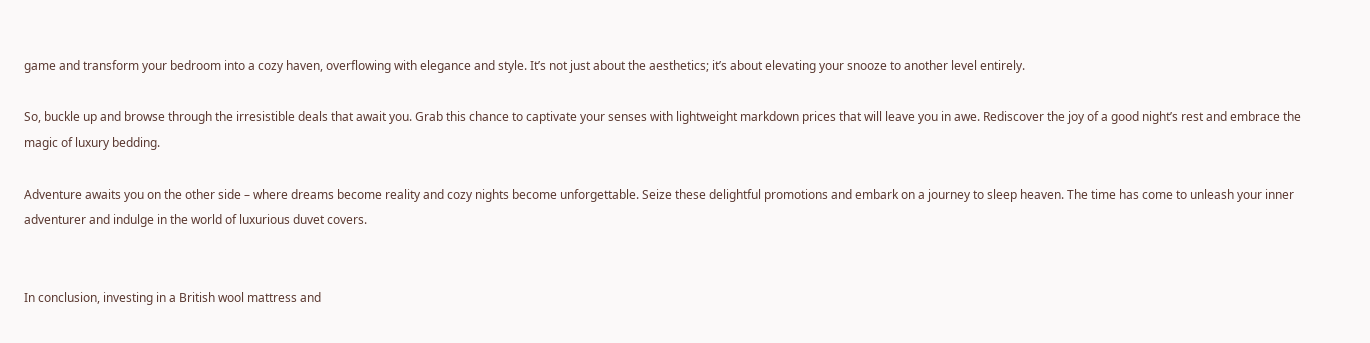game and transform your bedroom into a cozy haven, overflowing with elegance and style. It’s not just about the aesthetics; it’s about elevating your snooze to another level entirely.

So, buckle up and browse through the irresistible deals that await you. Grab this chance to captivate your senses with lightweight markdown prices that will leave you in awe. Rediscover the joy of a good night’s rest and embrace the magic of luxury bedding.

Adventure awaits you on the other side – where dreams become reality and cozy nights become unforgettable. Seize these delightful promotions and embark on a journey to sleep heaven. The time has come to unleash your inner adventurer and indulge in the world of luxurious duvet covers.


In conclusion, investing in a British wool mattress and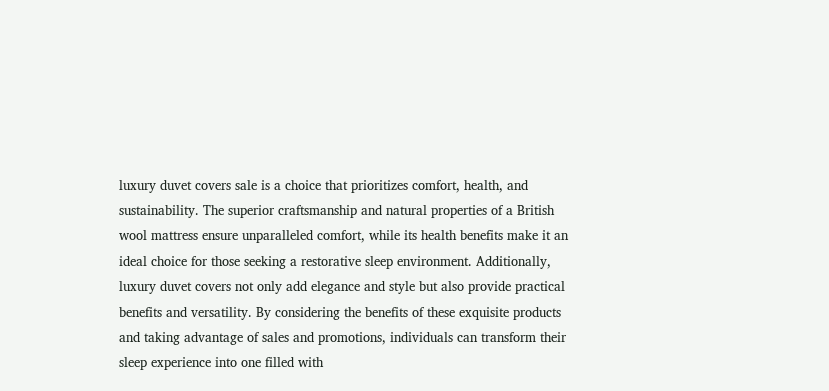luxury duvet covers sale is a choice that prioritizes comfort, health, and sustainability. The superior craftsmanship and natural properties of a British wool mattress ensure unparalleled comfort, while its health benefits make it an ideal choice for those seeking a restorative sleep environment. Additionally, luxury duvet covers not only add elegance and style but also provide practical benefits and versatility. By considering the benefits of these exquisite products and taking advantage of sales and promotions, individuals can transform their sleep experience into one filled with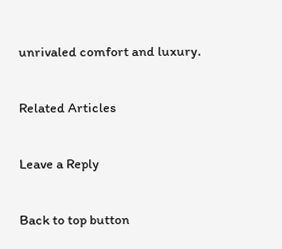unrivaled comfort and luxury.

Related Articles

Leave a Reply

Back to top button